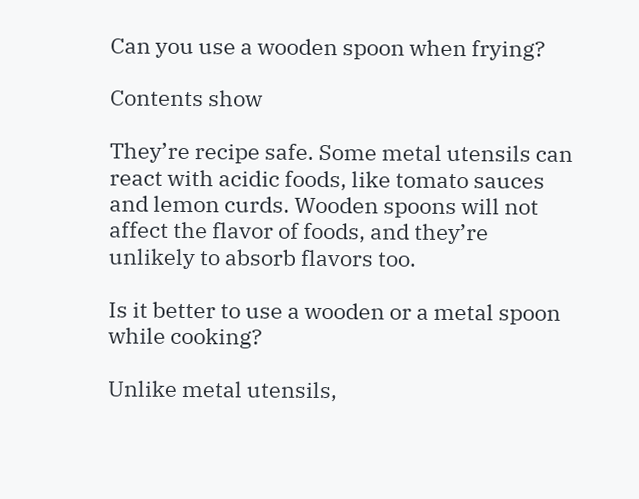Can you use a wooden spoon when frying?

Contents show

They’re recipe safe. Some metal utensils can react with acidic foods, like tomato sauces and lemon curds. Wooden spoons will not affect the flavor of foods, and they’re unlikely to absorb flavors too.

Is it better to use a wooden or a metal spoon while cooking?

Unlike metal utensils,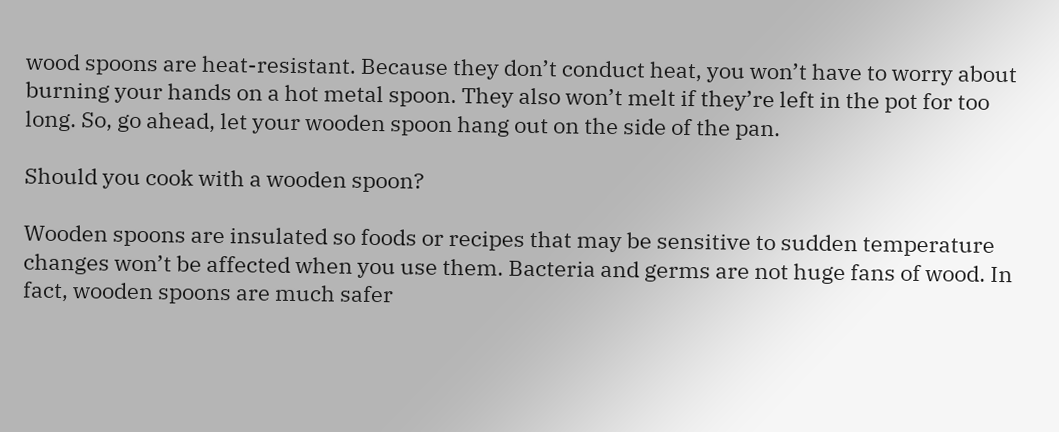wood spoons are heat-resistant. Because they don’t conduct heat, you won’t have to worry about burning your hands on a hot metal spoon. They also won’t melt if they’re left in the pot for too long. So, go ahead, let your wooden spoon hang out on the side of the pan.

Should you cook with a wooden spoon?

Wooden spoons are insulated so foods or recipes that may be sensitive to sudden temperature changes won’t be affected when you use them. Bacteria and germs are not huge fans of wood. In fact, wooden spoons are much safer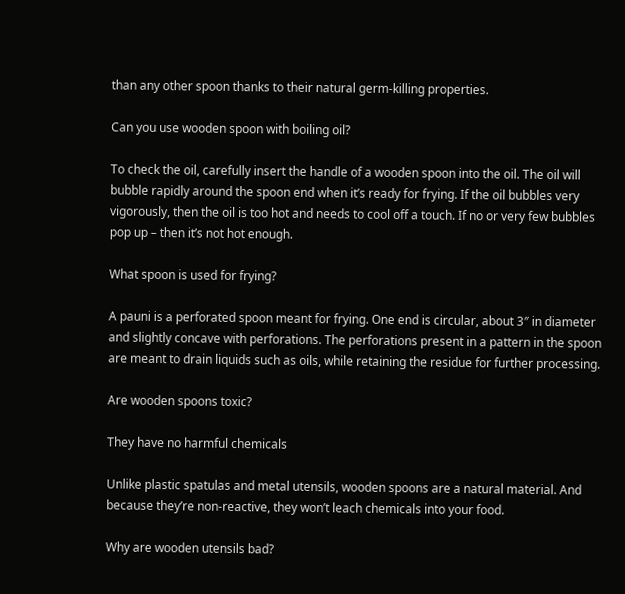than any other spoon thanks to their natural germ-killing properties.

Can you use wooden spoon with boiling oil?

To check the oil, carefully insert the handle of a wooden spoon into the oil. The oil will bubble rapidly around the spoon end when it’s ready for frying. If the oil bubbles very vigorously, then the oil is too hot and needs to cool off a touch. If no or very few bubbles pop up – then it’s not hot enough.

What spoon is used for frying?

A pauni is a perforated spoon meant for frying. One end is circular, about 3″ in diameter and slightly concave with perforations. The perforations present in a pattern in the spoon are meant to drain liquids such as oils, while retaining the residue for further processing.

Are wooden spoons toxic?

They have no harmful chemicals

Unlike plastic spatulas and metal utensils, wooden spoons are a natural material. And because they’re non-reactive, they won’t leach chemicals into your food.

Why are wooden utensils bad?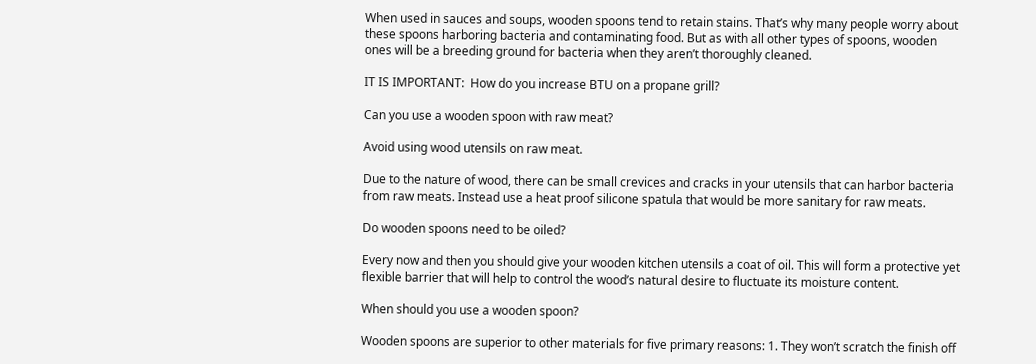When used in sauces and soups, wooden spoons tend to retain stains. That’s why many people worry about these spoons harboring bacteria and contaminating food. But as with all other types of spoons, wooden ones will be a breeding ground for bacteria when they aren’t thoroughly cleaned.

IT IS IMPORTANT:  How do you increase BTU on a propane grill?

Can you use a wooden spoon with raw meat?

Avoid using wood utensils on raw meat.

Due to the nature of wood, there can be small crevices and cracks in your utensils that can harbor bacteria from raw meats. Instead use a heat proof silicone spatula that would be more sanitary for raw meats.

Do wooden spoons need to be oiled?

Every now and then you should give your wooden kitchen utensils a coat of oil. This will form a protective yet flexible barrier that will help to control the wood’s natural desire to fluctuate its moisture content.

When should you use a wooden spoon?

Wooden spoons are superior to other materials for five primary reasons: 1. They won’t scratch the finish off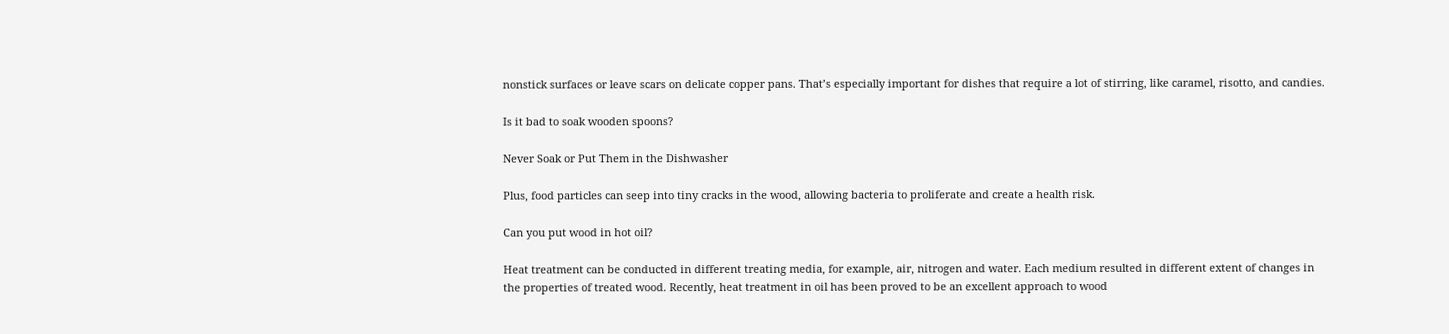nonstick surfaces or leave scars on delicate copper pans. That’s especially important for dishes that require a lot of stirring, like caramel, risotto, and candies.

Is it bad to soak wooden spoons?

Never Soak or Put Them in the Dishwasher

Plus, food particles can seep into tiny cracks in the wood, allowing bacteria to proliferate and create a health risk.

Can you put wood in hot oil?

Heat treatment can be conducted in different treating media, for example, air, nitrogen and water. Each medium resulted in different extent of changes in the properties of treated wood. Recently, heat treatment in oil has been proved to be an excellent approach to wood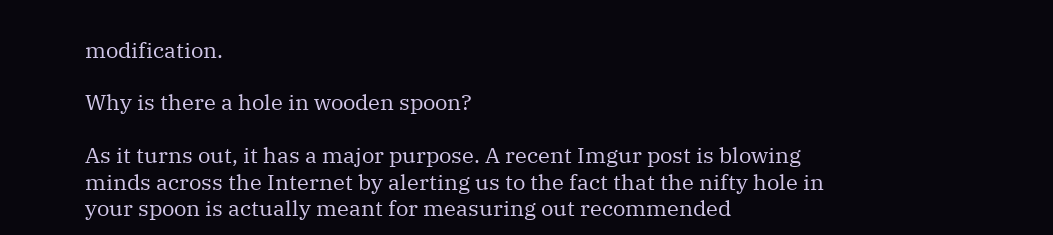modification.

Why is there a hole in wooden spoon?

As it turns out, it has a major purpose. A recent Imgur post is blowing minds across the Internet by alerting us to the fact that the nifty hole in your spoon is actually meant for measuring out recommended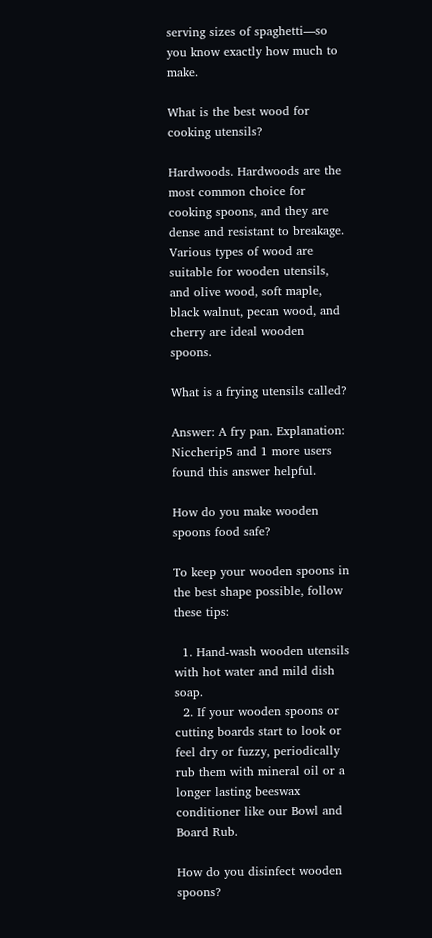serving sizes of spaghetti—so you know exactly how much to make.

What is the best wood for cooking utensils?

Hardwoods. Hardwoods are the most common choice for cooking spoons, and they are dense and resistant to breakage. Various types of wood are suitable for wooden utensils, and olive wood, soft maple, black walnut, pecan wood, and cherry are ideal wooden spoons.

What is a frying utensils called?

Answer: A fry pan. Explanation: Niccherip5 and 1 more users found this answer helpful.

How do you make wooden spoons food safe?

To keep your wooden spoons in the best shape possible, follow these tips:

  1. Hand-wash wooden utensils with hot water and mild dish soap.
  2. If your wooden spoons or cutting boards start to look or feel dry or fuzzy, periodically rub them with mineral oil or a longer lasting beeswax conditioner like our Bowl and Board Rub.

How do you disinfect wooden spoons?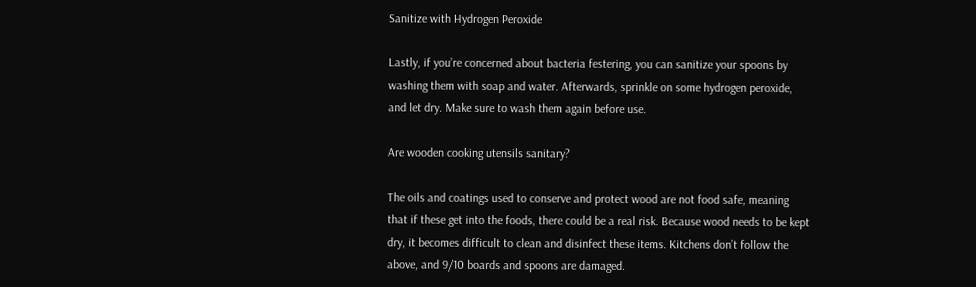Sanitize with Hydrogen Peroxide

Lastly, if you’re concerned about bacteria festering, you can sanitize your spoons by washing them with soap and water. Afterwards, sprinkle on some hydrogen peroxide, and let dry. Make sure to wash them again before use.

Are wooden cooking utensils sanitary?

The oils and coatings used to conserve and protect wood are not food safe, meaning that if these get into the foods, there could be a real risk. Because wood needs to be kept dry, it becomes difficult to clean and disinfect these items. Kitchens don’t follow the above, and 9/10 boards and spoons are damaged.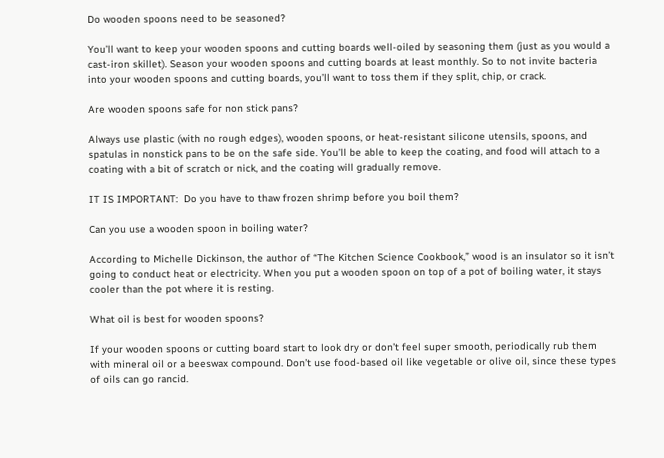Do wooden spoons need to be seasoned?

You’ll want to keep your wooden spoons and cutting boards well-oiled by seasoning them (just as you would a cast-iron skillet). Season your wooden spoons and cutting boards at least monthly. So to not invite bacteria into your wooden spoons and cutting boards, you’ll want to toss them if they split, chip, or crack.

Are wooden spoons safe for non stick pans?

Always use plastic (with no rough edges), wooden spoons, or heat-resistant silicone utensils, spoons, and spatulas in nonstick pans to be on the safe side. You’ll be able to keep the coating, and food will attach to a coating with a bit of scratch or nick, and the coating will gradually remove.

IT IS IMPORTANT:  Do you have to thaw frozen shrimp before you boil them?

Can you use a wooden spoon in boiling water?

According to Michelle Dickinson, the author of “The Kitchen Science Cookbook,” wood is an insulator so it isn’t going to conduct heat or electricity. When you put a wooden spoon on top of a pot of boiling water, it stays cooler than the pot where it is resting.

What oil is best for wooden spoons?

If your wooden spoons or cutting board start to look dry or don’t feel super smooth, periodically rub them with mineral oil or a beeswax compound. Don’t use food-based oil like vegetable or olive oil, since these types of oils can go rancid.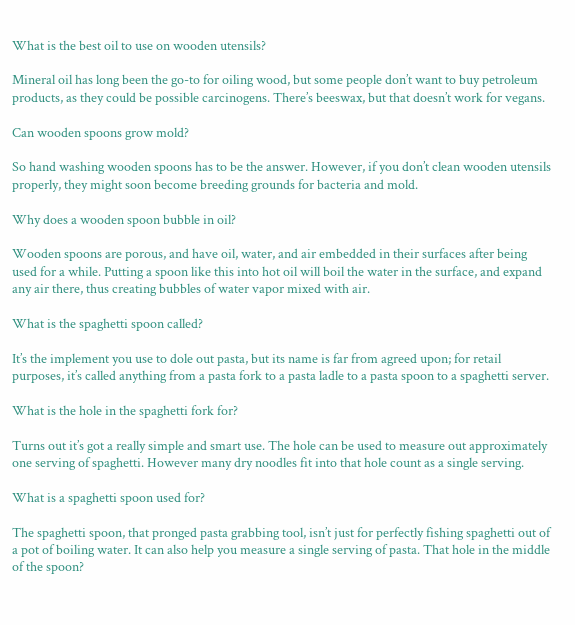What is the best oil to use on wooden utensils?

Mineral oil has long been the go-to for oiling wood, but some people don’t want to buy petroleum products, as they could be possible carcinogens. There’s beeswax, but that doesn’t work for vegans.

Can wooden spoons grow mold?

So hand washing wooden spoons has to be the answer. However, if you don’t clean wooden utensils properly, they might soon become breeding grounds for bacteria and mold.

Why does a wooden spoon bubble in oil?

Wooden spoons are porous, and have oil, water, and air embedded in their surfaces after being used for a while. Putting a spoon like this into hot oil will boil the water in the surface, and expand any air there, thus creating bubbles of water vapor mixed with air.

What is the spaghetti spoon called?

It’s the implement you use to dole out pasta, but its name is far from agreed upon; for retail purposes, it’s called anything from a pasta fork to a pasta ladle to a pasta spoon to a spaghetti server.

What is the hole in the spaghetti fork for?

Turns out it’s got a really simple and smart use. The hole can be used to measure out approximately one serving of spaghetti. However many dry noodles fit into that hole count as a single serving.

What is a spaghetti spoon used for?

The spaghetti spoon, that pronged pasta grabbing tool, isn’t just for perfectly fishing spaghetti out of a pot of boiling water. It can also help you measure a single serving of pasta. That hole in the middle of the spoon?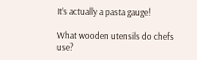It’s actually a pasta gauge!

What wooden utensils do chefs use?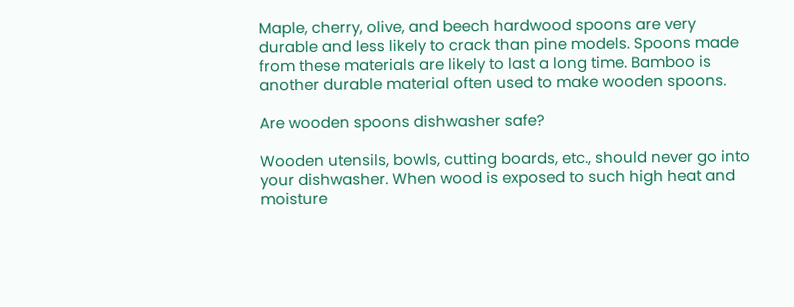Maple, cherry, olive, and beech hardwood spoons are very durable and less likely to crack than pine models. Spoons made from these materials are likely to last a long time. Bamboo is another durable material often used to make wooden spoons.

Are wooden spoons dishwasher safe?

Wooden utensils, bowls, cutting boards, etc., should never go into your dishwasher. When wood is exposed to such high heat and moisture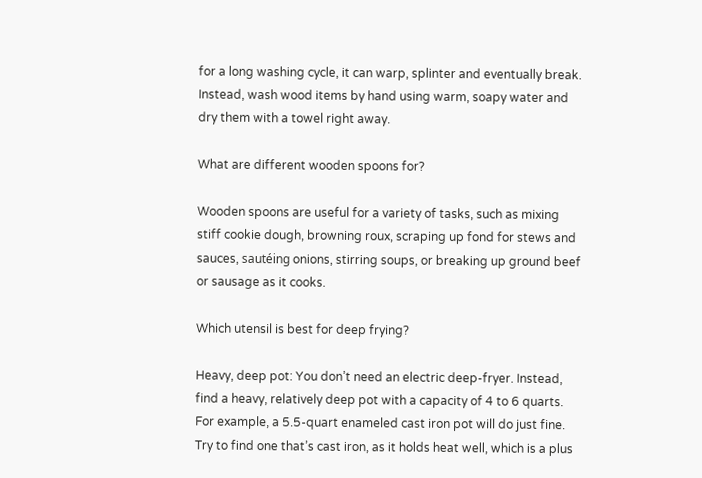for a long washing cycle, it can warp, splinter and eventually break. Instead, wash wood items by hand using warm, soapy water and dry them with a towel right away.

What are different wooden spoons for?

Wooden spoons are useful for a variety of tasks, such as mixing stiff cookie dough, browning roux, scraping up fond for stews and sauces, sautéing onions, stirring soups, or breaking up ground beef or sausage as it cooks.

Which utensil is best for deep frying?

Heavy, deep pot: You don’t need an electric deep-fryer. Instead, find a heavy, relatively deep pot with a capacity of 4 to 6 quarts. For example, a 5.5-quart enameled cast iron pot will do just fine. Try to find one that’s cast iron, as it holds heat well, which is a plus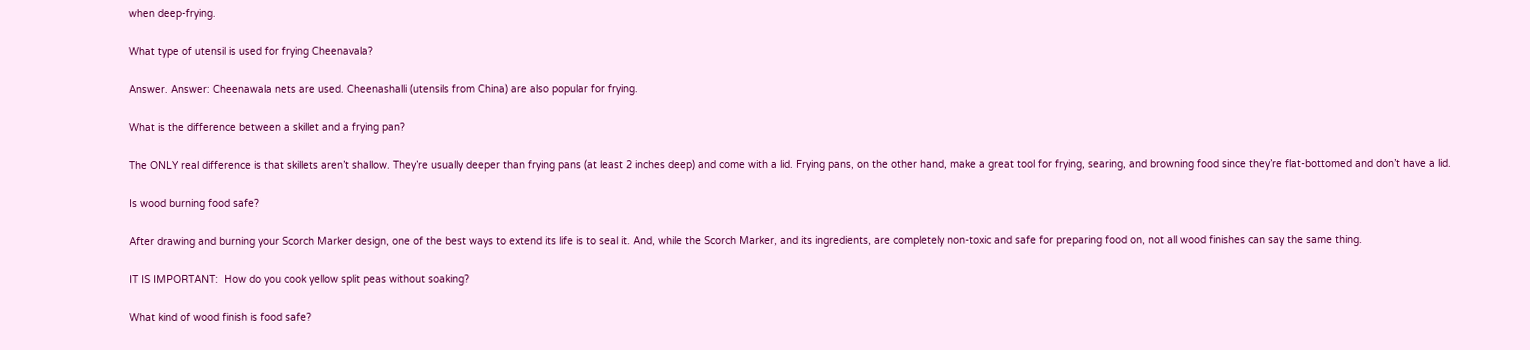when deep-frying.

What type of utensil is used for frying Cheenavala?

Answer. Answer: Cheenawala nets are used. Cheenashalli (utensils from China) are also popular for frying.

What is the difference between a skillet and a frying pan?

The ONLY real difference is that skillets aren’t shallow. They’re usually deeper than frying pans (at least 2 inches deep) and come with a lid. Frying pans, on the other hand, make a great tool for frying, searing, and browning food since they’re flat-bottomed and don’t have a lid.

Is wood burning food safe?

After drawing and burning your Scorch Marker design, one of the best ways to extend its life is to seal it. And, while the Scorch Marker, and its ingredients, are completely non-toxic and safe for preparing food on, not all wood finishes can say the same thing.

IT IS IMPORTANT:  How do you cook yellow split peas without soaking?

What kind of wood finish is food safe?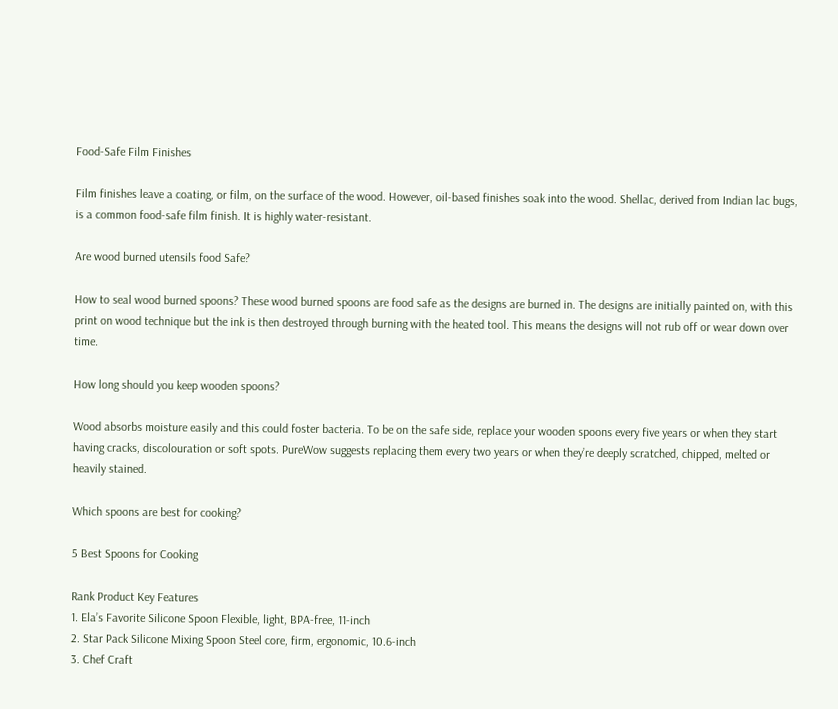Food-Safe Film Finishes

Film finishes leave a coating, or film, on the surface of the wood. However, oil-based finishes soak into the wood. Shellac, derived from Indian lac bugs, is a common food-safe film finish. It is highly water-resistant.

Are wood burned utensils food Safe?

How to seal wood burned spoons? These wood burned spoons are food safe as the designs are burned in. The designs are initially painted on, with this print on wood technique but the ink is then destroyed through burning with the heated tool. This means the designs will not rub off or wear down over time.

How long should you keep wooden spoons?

Wood absorbs moisture easily and this could foster bacteria. To be on the safe side, replace your wooden spoons every five years or when they start having cracks, discolouration or soft spots. PureWow suggests replacing them every two years or when they’re deeply scratched, chipped, melted or heavily stained.

Which spoons are best for cooking?

5 Best Spoons for Cooking

Rank Product Key Features
1. Ela’s Favorite Silicone Spoon Flexible, light, BPA-free, 11-inch
2. Star Pack Silicone Mixing Spoon Steel core, firm, ergonomic, 10.6-inch
3. Chef Craft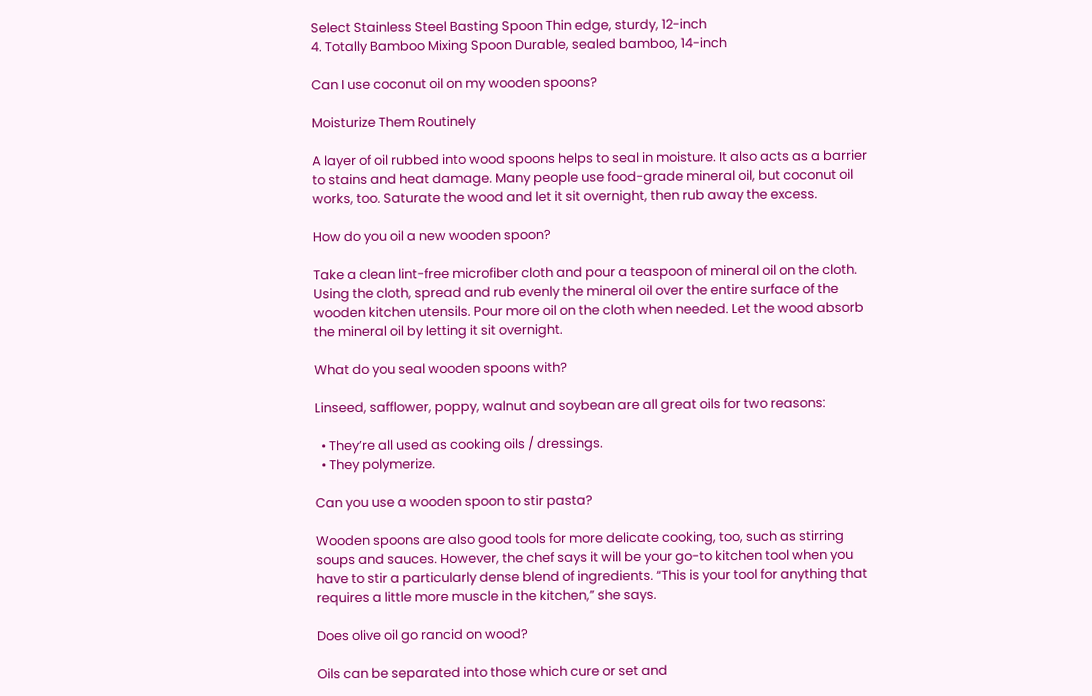Select Stainless Steel Basting Spoon Thin edge, sturdy, 12-inch
4. Totally Bamboo Mixing Spoon Durable, sealed bamboo, 14-inch

Can I use coconut oil on my wooden spoons?

Moisturize Them Routinely

A layer of oil rubbed into wood spoons helps to seal in moisture. It also acts as a barrier to stains and heat damage. Many people use food-grade mineral oil, but coconut oil works, too. Saturate the wood and let it sit overnight, then rub away the excess.

How do you oil a new wooden spoon?

Take a clean lint-free microfiber cloth and pour a teaspoon of mineral oil on the cloth. Using the cloth, spread and rub evenly the mineral oil over the entire surface of the wooden kitchen utensils. Pour more oil on the cloth when needed. Let the wood absorb the mineral oil by letting it sit overnight.

What do you seal wooden spoons with?

Linseed, safflower, poppy, walnut and soybean are all great oils for two reasons:

  • They’re all used as cooking oils / dressings.
  • They polymerize.

Can you use a wooden spoon to stir pasta?

Wooden spoons are also good tools for more delicate cooking, too, such as stirring soups and sauces. However, the chef says it will be your go-to kitchen tool when you have to stir a particularly dense blend of ingredients. “This is your tool for anything that requires a little more muscle in the kitchen,” she says.

Does olive oil go rancid on wood?

Oils can be separated into those which cure or set and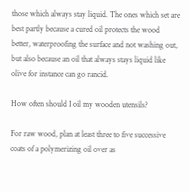those which always stay liquid. The ones which set are best partly because a cured oil protects the wood better, waterproofing the surface and not washing out, but also because an oil that always stays liquid like olive for instance can go rancid.

How often should I oil my wooden utensils?

For raw wood, plan at least three to five successive coats of a polymerizing oil over as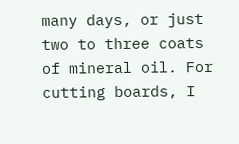many days, or just two to three coats of mineral oil. For cutting boards, I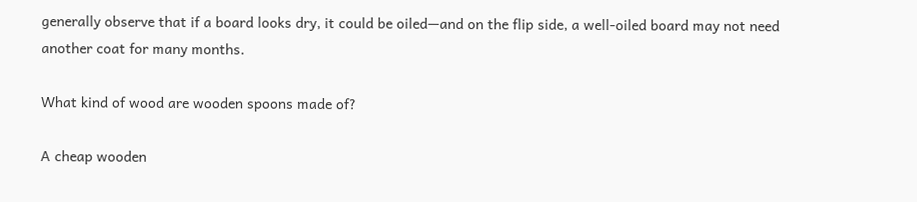generally observe that if a board looks dry, it could be oiled—and on the flip side, a well-oiled board may not need another coat for many months.

What kind of wood are wooden spoons made of?

A cheap wooden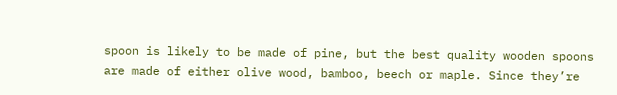spoon is likely to be made of pine, but the best quality wooden spoons are made of either olive wood, bamboo, beech or maple. Since they’re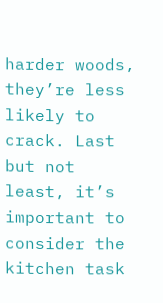harder woods, they’re less likely to crack. Last but not least, it’s important to consider the kitchen task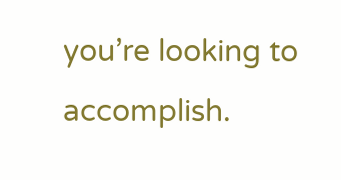you’re looking to accomplish.